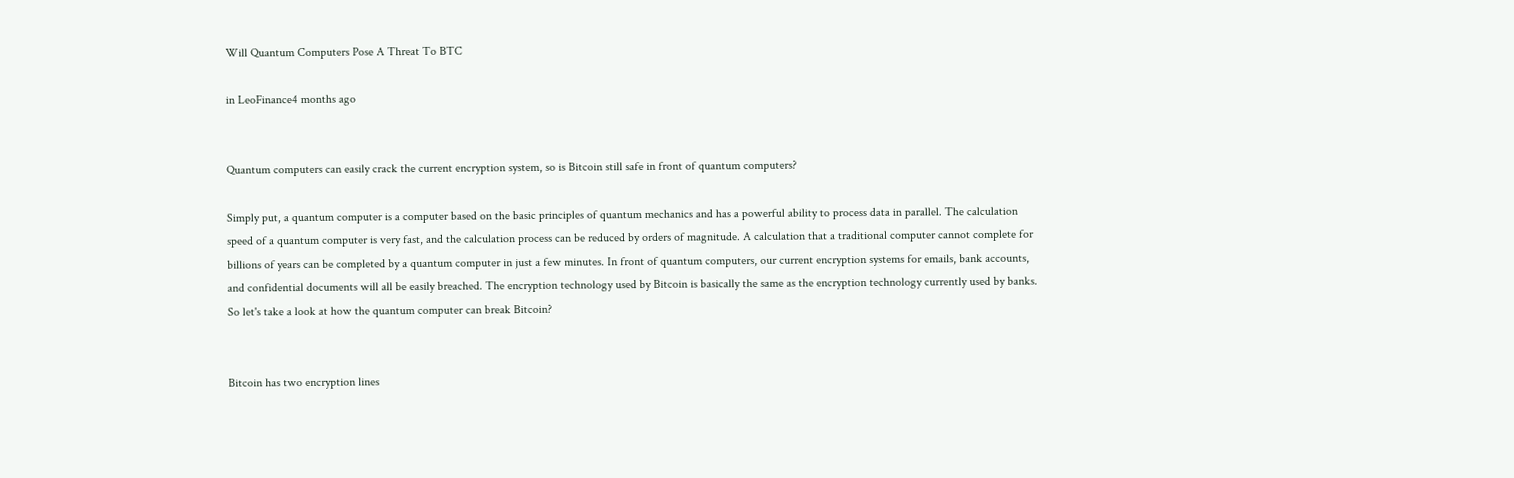Will Quantum Computers Pose A Threat To BTC

in LeoFinance4 months ago


Quantum computers can easily crack the current encryption system, so is Bitcoin still safe in front of quantum computers?

Simply put, a quantum computer is a computer based on the basic principles of quantum mechanics and has a powerful ability to process data in parallel. The calculation speed of a quantum computer is very fast, and the calculation process can be reduced by orders of magnitude. A calculation that a traditional computer cannot complete for billions of years can be completed by a quantum computer in just a few minutes. In front of quantum computers, our current encryption systems for emails, bank accounts, and confidential documents will all be easily breached. The encryption technology used by Bitcoin is basically the same as the encryption technology currently used by banks. So let's take a look at how the quantum computer can break Bitcoin?


Bitcoin has two encryption lines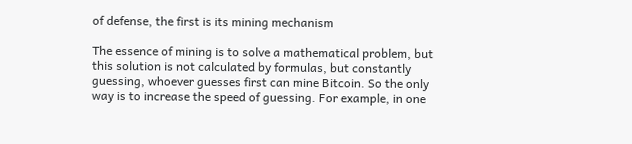of defense, the first is its mining mechanism

The essence of mining is to solve a mathematical problem, but this solution is not calculated by formulas, but constantly guessing, whoever guesses first can mine Bitcoin. So the only way is to increase the speed of guessing. For example, in one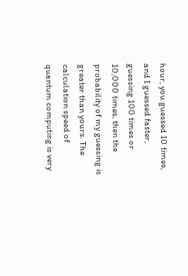hour, you guessed 10 times, and I guessed faster, guessing 100 times or 10,000 times, then the probability of my guessing is greater than yours. The calculation speed of quantum computing is very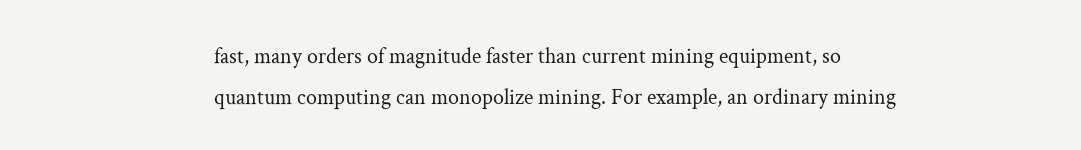fast, many orders of magnitude faster than current mining equipment, so quantum computing can monopolize mining. For example, an ordinary mining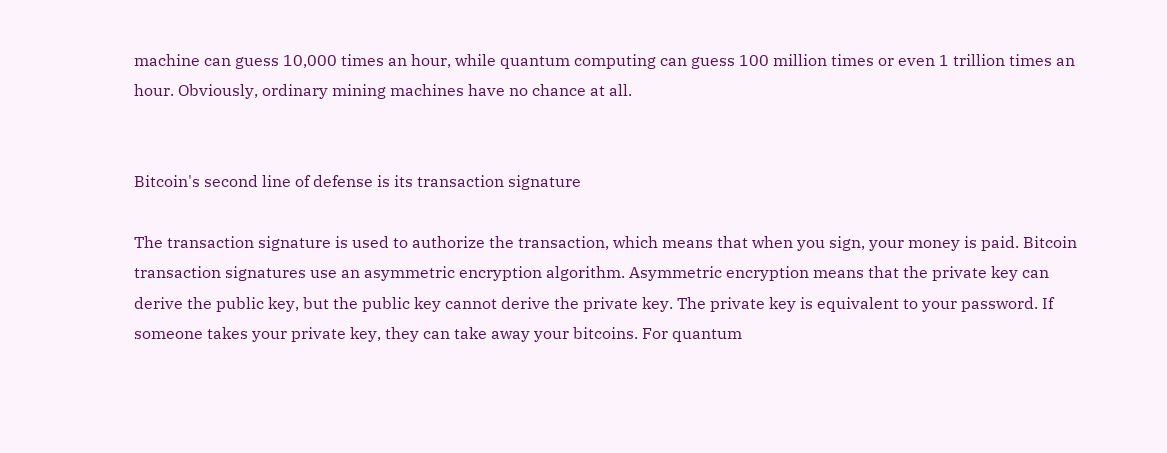machine can guess 10,000 times an hour, while quantum computing can guess 100 million times or even 1 trillion times an hour. Obviously, ordinary mining machines have no chance at all.


Bitcoin's second line of defense is its transaction signature

The transaction signature is used to authorize the transaction, which means that when you sign, your money is paid. Bitcoin transaction signatures use an asymmetric encryption algorithm. Asymmetric encryption means that the private key can derive the public key, but the public key cannot derive the private key. The private key is equivalent to your password. If someone takes your private key, they can take away your bitcoins. For quantum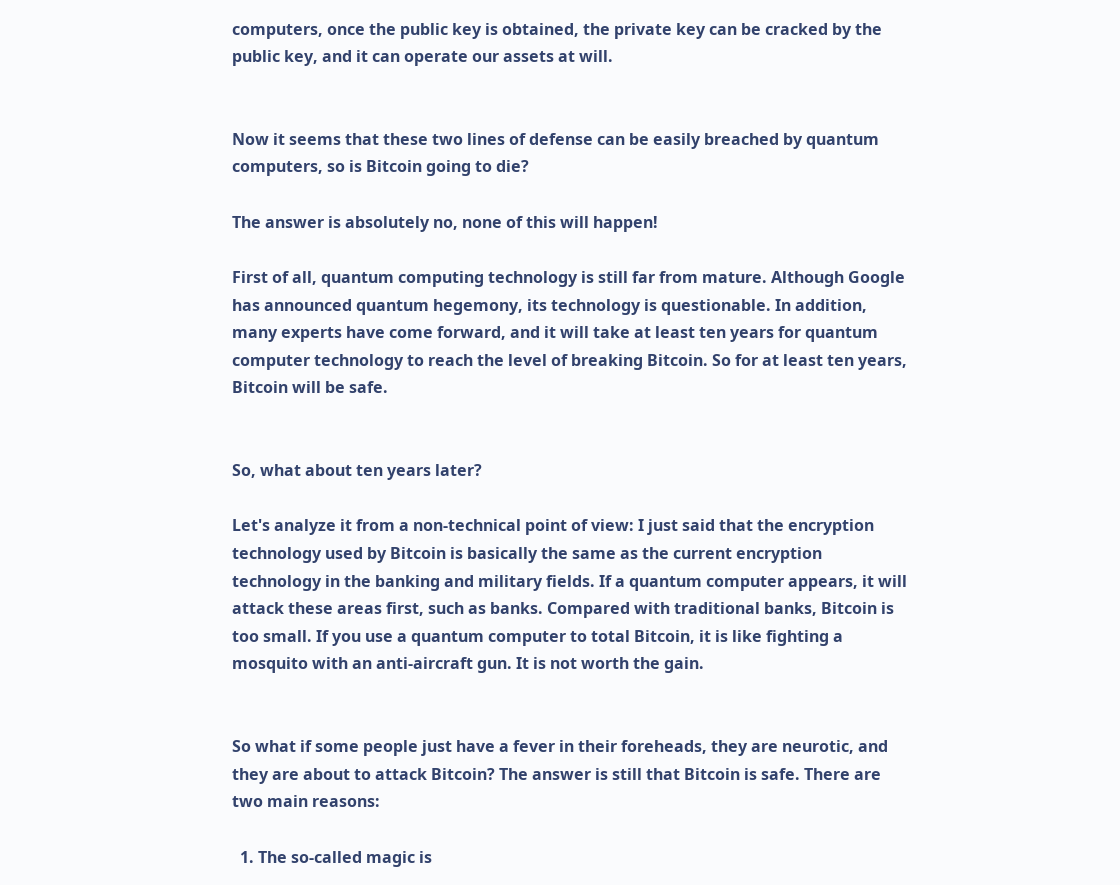computers, once the public key is obtained, the private key can be cracked by the public key, and it can operate our assets at will.


Now it seems that these two lines of defense can be easily breached by quantum computers, so is Bitcoin going to die?

The answer is absolutely no, none of this will happen!

First of all, quantum computing technology is still far from mature. Although Google has announced quantum hegemony, its technology is questionable. In addition, many experts have come forward, and it will take at least ten years for quantum computer technology to reach the level of breaking Bitcoin. So for at least ten years, Bitcoin will be safe.


So, what about ten years later?

Let's analyze it from a non-technical point of view: I just said that the encryption technology used by Bitcoin is basically the same as the current encryption technology in the banking and military fields. If a quantum computer appears, it will attack these areas first, such as banks. Compared with traditional banks, Bitcoin is too small. If you use a quantum computer to total Bitcoin, it is like fighting a mosquito with an anti-aircraft gun. It is not worth the gain.


So what if some people just have a fever in their foreheads, they are neurotic, and they are about to attack Bitcoin? The answer is still that Bitcoin is safe. There are two main reasons:

  1. The so-called magic is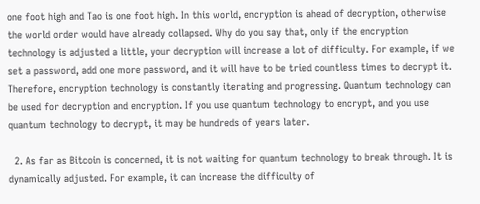one foot high and Tao is one foot high. In this world, encryption is ahead of decryption, otherwise the world order would have already collapsed. Why do you say that, only if the encryption technology is adjusted a little, your decryption will increase a lot of difficulty. For example, if we set a password, add one more password, and it will have to be tried countless times to decrypt it. Therefore, encryption technology is constantly iterating and progressing. Quantum technology can be used for decryption and encryption. If you use quantum technology to encrypt, and you use quantum technology to decrypt, it may be hundreds of years later.

  2. As far as Bitcoin is concerned, it is not waiting for quantum technology to break through. It is dynamically adjusted. For example, it can increase the difficulty of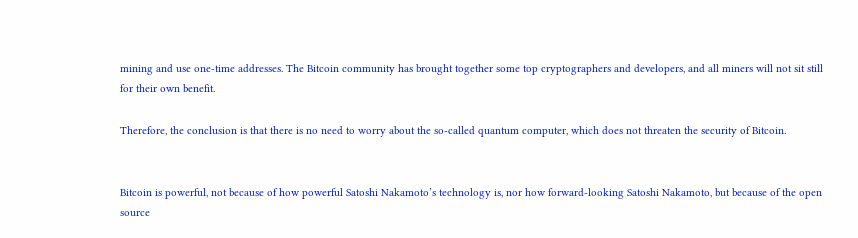mining and use one-time addresses. The Bitcoin community has brought together some top cryptographers and developers, and all miners will not sit still for their own benefit.

Therefore, the conclusion is that there is no need to worry about the so-called quantum computer, which does not threaten the security of Bitcoin.


Bitcoin is powerful, not because of how powerful Satoshi Nakamoto’s technology is, nor how forward-looking Satoshi Nakamoto, but because of the open source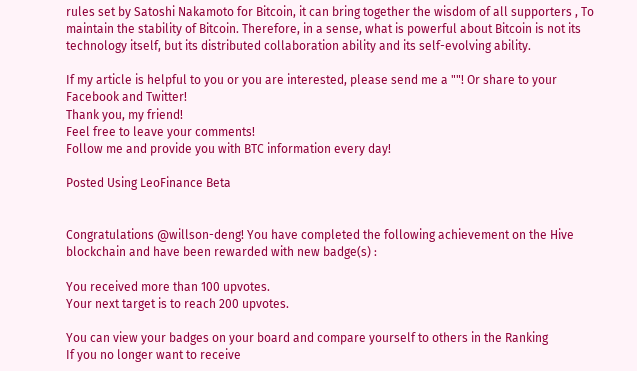rules set by Satoshi Nakamoto for Bitcoin, it can bring together the wisdom of all supporters , To maintain the stability of Bitcoin. Therefore, in a sense, what is powerful about Bitcoin is not its technology itself, but its distributed collaboration ability and its self-evolving ability.

If my article is helpful to you or you are interested, please send me a ""! Or share to your Facebook and Twitter!
Thank you, my friend!
Feel free to leave your comments!
Follow me and provide you with BTC information every day!

Posted Using LeoFinance Beta


Congratulations @willson-deng! You have completed the following achievement on the Hive blockchain and have been rewarded with new badge(s) :

You received more than 100 upvotes.
Your next target is to reach 200 upvotes.

You can view your badges on your board and compare yourself to others in the Ranking
If you no longer want to receive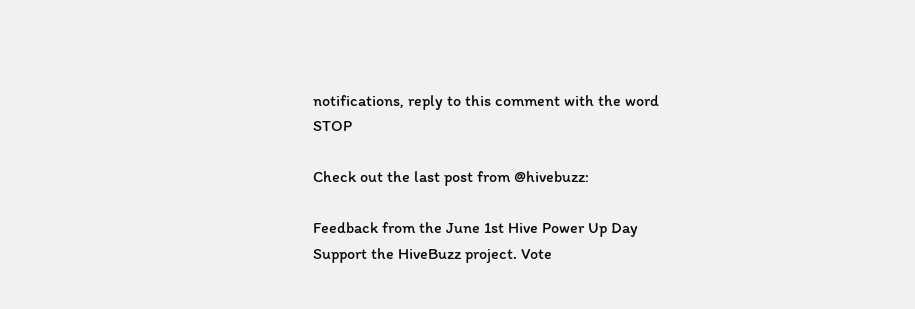notifications, reply to this comment with the word STOP

Check out the last post from @hivebuzz:

Feedback from the June 1st Hive Power Up Day
Support the HiveBuzz project. Vote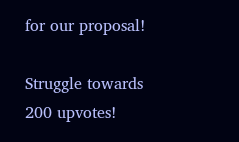for our proposal!

Struggle towards 200 upvotes!